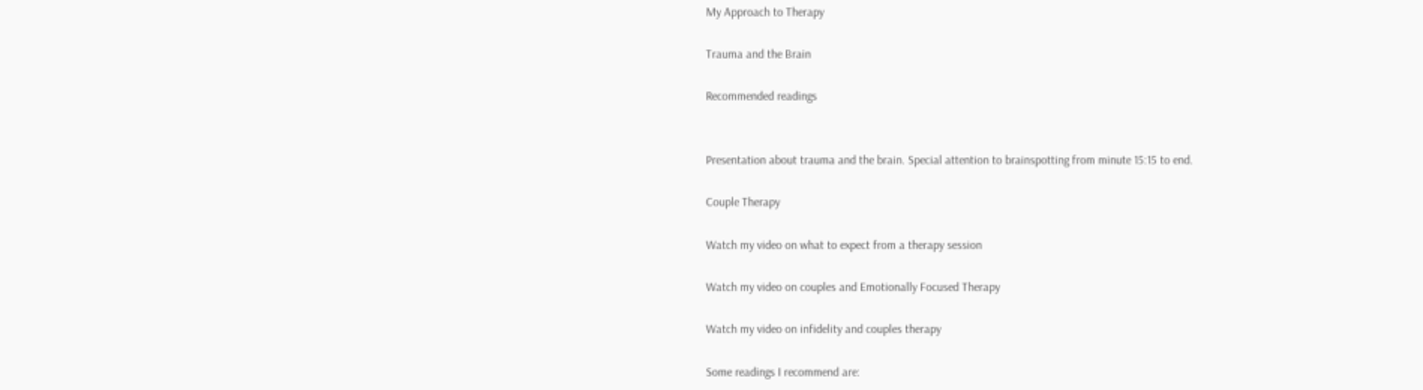My Approach to Therapy

Trauma and the Brain

Recommended readings


Presentation about trauma and the brain. Special attention to brainspotting from minute 15:15 to end.

Couple Therapy

Watch my video on what to expect from a therapy session

Watch my video on couples and Emotionally Focused Therapy

Watch my video on infidelity and couples therapy

Some readings I recommend are: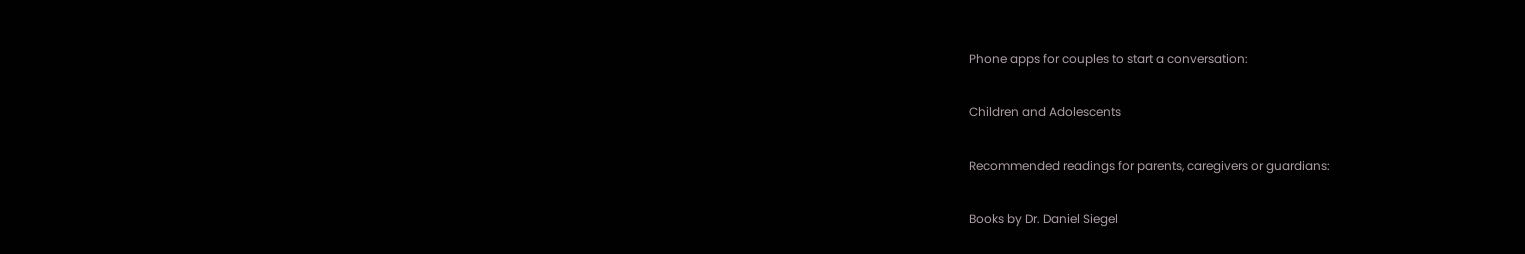Phone apps for couples to start a conversation:

Children and Adolescents

Recommended readings for parents, caregivers or guardians:

Books by Dr. Daniel Siegel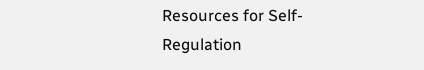Resources for Self-Regulation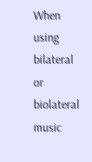When using bilateral or biolateral music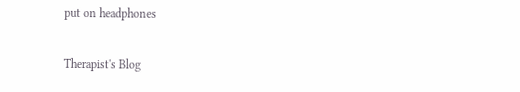put on headphones

Therapist's Blog